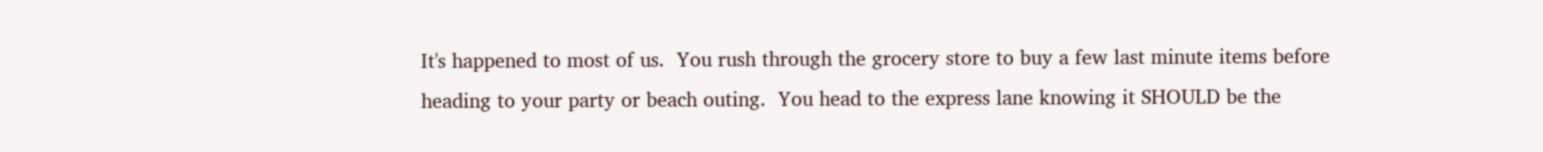It's happened to most of us.  You rush through the grocery store to buy a few last minute items before heading to your party or beach outing.  You head to the express lane knowing it SHOULD be the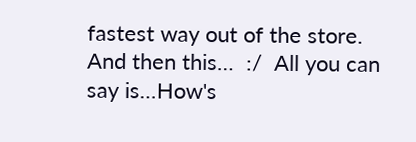fastest way out of the store.  And then this…  :/  All you can say is…How's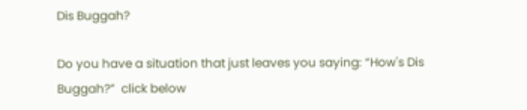Dis Buggah?

Do you have a situation that just leaves you saying: “How's Dis Buggah?”  click below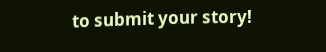to submit your story!